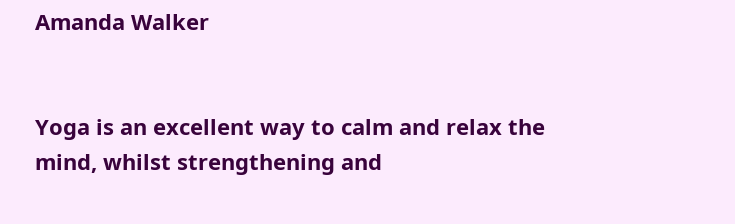Amanda Walker


Yoga is an excellent way to calm and relax the mind, whilst strengthening and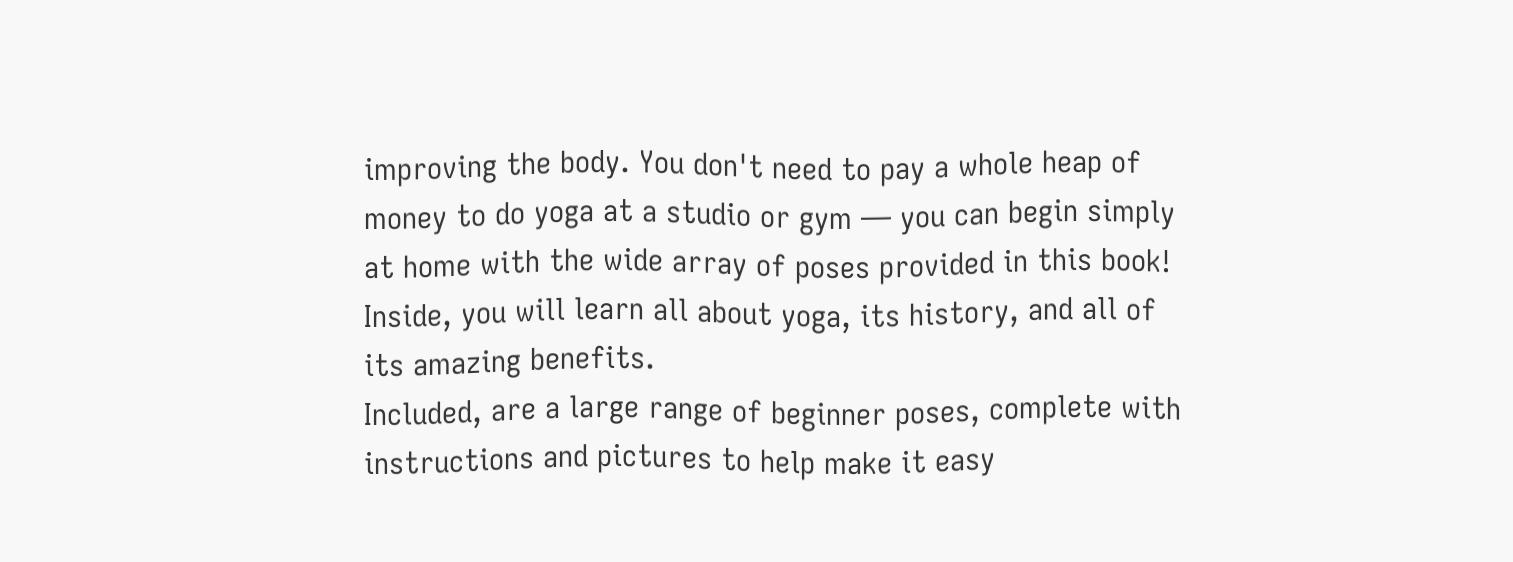improving the body. You don't need to pay a whole heap of money to do yoga at a studio or gym — you can begin simply at home with the wide array of poses provided in this book!
Inside, you will learn all about yoga, its history, and all of its amazing benefits.
Included, are a large range of beginner poses, complete with instructions and pictures to help make it easy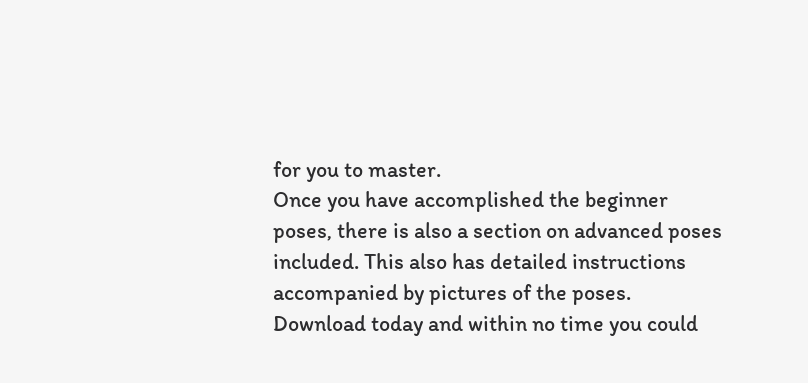for you to master.
Once you have accomplished the beginner poses, there is also a section on advanced poses included. This also has detailed instructions accompanied by pictures of the poses.
Download today and within no time you could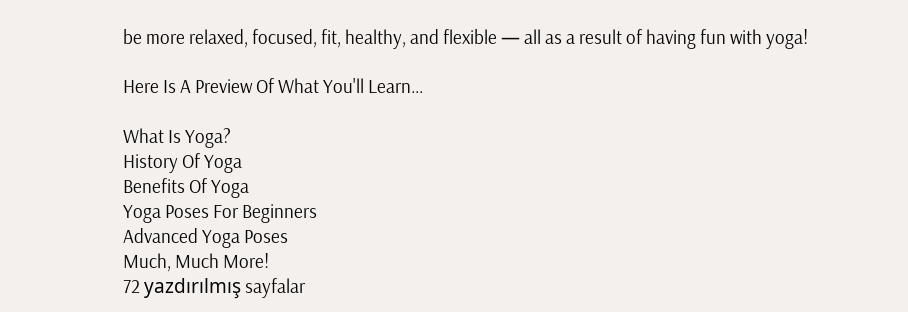be more relaxed, focused, fit, healthy, and flexible — all as a result of having fun with yoga!

Here Is A Preview Of What You'll Learn…

What Is Yoga?
History Of Yoga
Benefits Of Yoga
Yoga Poses For Beginners
Advanced Yoga Poses
Much, Much More!
72 yazdırılmış sayfalar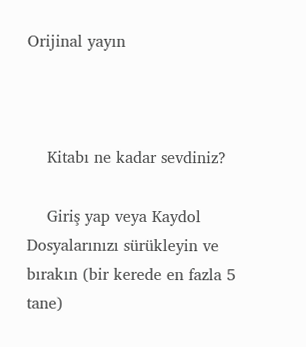Orijinal yayın



    Kitabı ne kadar sevdiniz?

    Giriş yap veya Kaydol
Dosyalarınızı sürükleyin ve bırakın (bir kerede en fazla 5 tane)